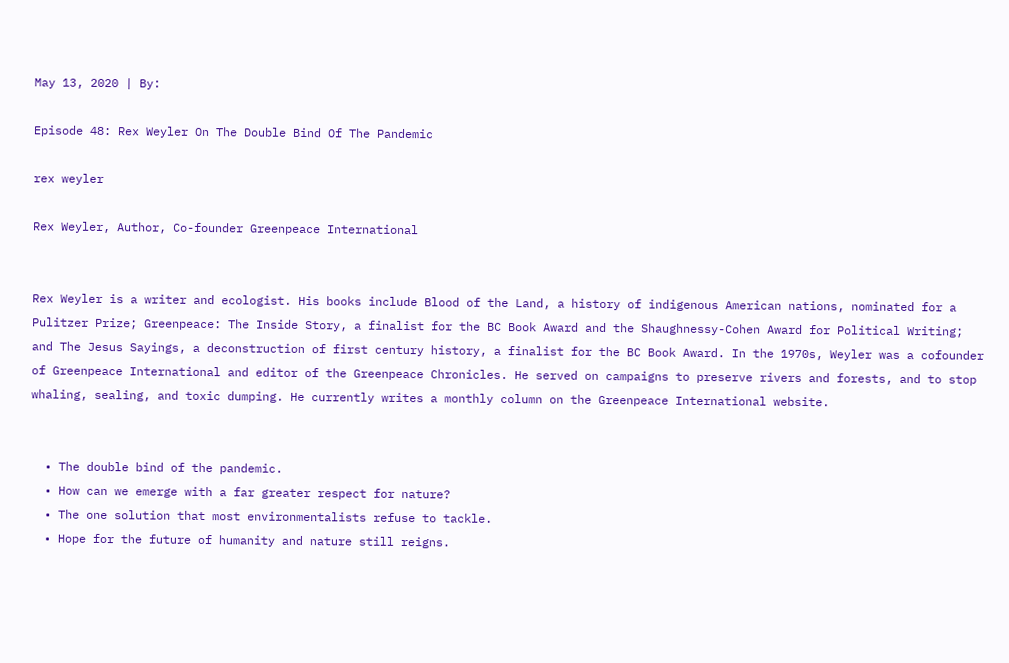May 13, 2020 | By:

Episode 48: Rex Weyler On The Double Bind Of The Pandemic

rex weyler

Rex Weyler, Author, Co-founder Greenpeace International


Rex Weyler is a writer and ecologist. His books include Blood of the Land, a history of indigenous American nations, nominated for a Pulitzer Prize; Greenpeace: The Inside Story, a finalist for the BC Book Award and the Shaughnessy-Cohen Award for Political Writing; and The Jesus Sayings, a deconstruction of first century history, a finalist for the BC Book Award. In the 1970s, Weyler was a cofounder of Greenpeace International and editor of the Greenpeace Chronicles. He served on campaigns to preserve rivers and forests, and to stop whaling, sealing, and toxic dumping. He currently writes a monthly column on the Greenpeace International website.


  • The double bind of the pandemic.
  • How can we emerge with a far greater respect for nature?
  • The one solution that most environmentalists refuse to tackle.
  • Hope for the future of humanity and nature still reigns.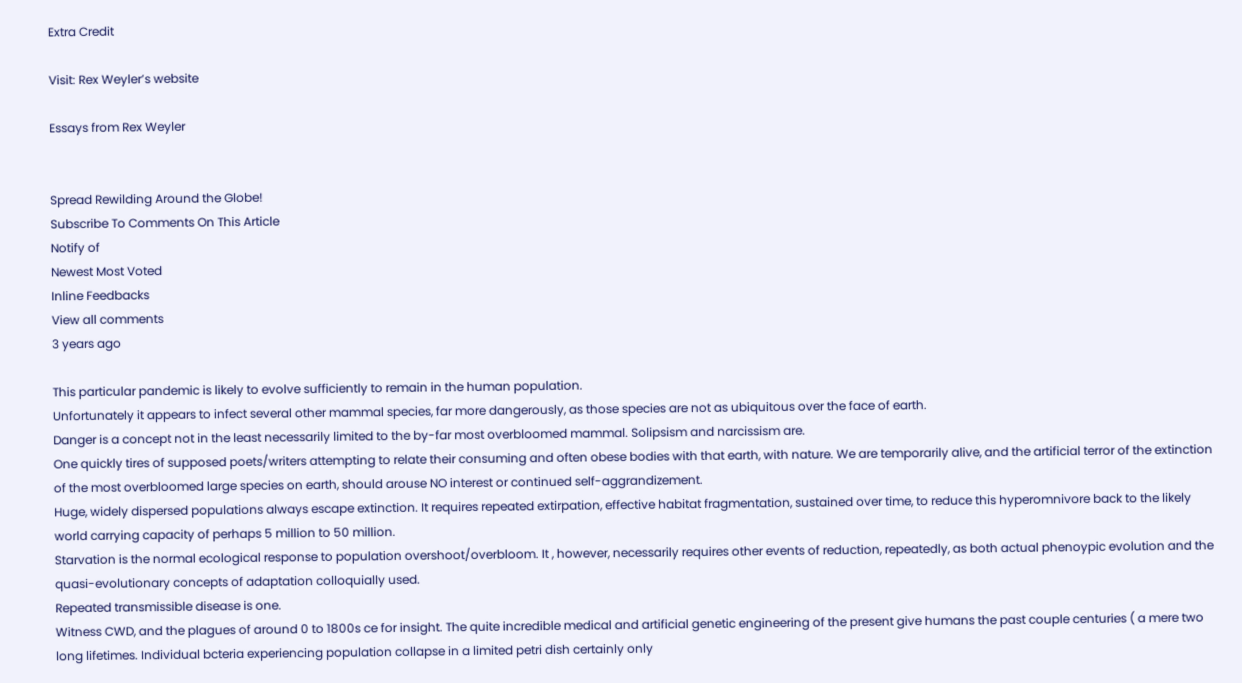Extra Credit

Visit: Rex Weyler’s website

Essays from Rex Weyler


Spread Rewilding Around the Globe!
Subscribe To Comments On This Article
Notify of
Newest Most Voted
Inline Feedbacks
View all comments
3 years ago

This particular pandemic is likely to evolve sufficiently to remain in the human population.
Unfortunately it appears to infect several other mammal species, far more dangerously, as those species are not as ubiquitous over the face of earth.
Danger is a concept not in the least necessarily limited to the by-far most overbloomed mammal. Solipsism and narcissism are.
One quickly tires of supposed poets/writers attempting to relate their consuming and often obese bodies with that earth, with nature. We are temporarily alive, and the artificial terror of the extinction of the most overbloomed large species on earth, should arouse NO interest or continued self-aggrandizement.
Huge, widely dispersed populations always escape extinction. It requires repeated extirpation, effective habitat fragmentation, sustained over time, to reduce this hyperomnivore back to the likely world carrying capacity of perhaps 5 million to 50 million.
Starvation is the normal ecological response to population overshoot/overbloom. It , however, necessarily requires other events of reduction, repeatedly, as both actual phenoypic evolution and the quasi-evolutionary concepts of adaptation colloquially used.
Repeated transmissible disease is one.
Witness CWD, and the plagues of around 0 to 1800s ce for insight. The quite incredible medical and artificial genetic engineering of the present give humans the past couple centuries ( a mere two long lifetimes. Individual bcteria experiencing population collapse in a limited petri dish certainly only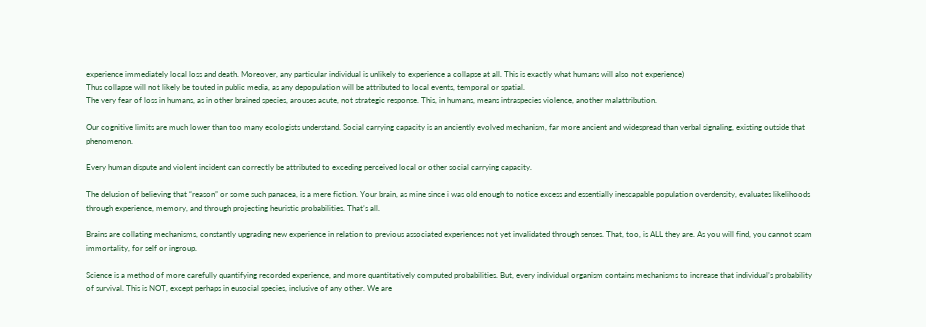experience immediately local loss and death. Moreover, any particular individual is unlikely to experience a collapse at all. This is exactly what humans will also not experience)
Thus collapse will not likely be touted in public media, as any depopulation will be attributed to local events, temporal or spatial.
The very fear of loss in humans, as in other brained species, arouses acute, not strategic response. This, in humans, means intraspecies violence, another malattribution.

Our cognitive limits are much lower than too many ecologists understand. Social carrying capacity is an anciently evolved mechanism, far more ancient and widespread than verbal signaling, existing outside that phenomenon.

Every human dispute and violent incident can correctly be attributed to exceding perceived local or other social carrying capacity.

The delusion of believing that “reason” or some such panacea, is a mere fiction. Your brain, as mine since i was old enough to notice excess and essentially inescapable population overdensity, evaluates likelihoods through experience, memory, and through projecting heuristic probabilities. That’s all.

Brains are collating mechanisms, constantly upgrading new experience in relation to previous associated experiences not yet invalidated through senses. That, too, is ALL they are. As you will find, you cannot scam immortality, for self or ingroup.

Science is a method of more carefully quantifying recorded experience, and more quantitatively computed probabilities. But, every individual organism contains mechanisms to increase that individual’s probability of survival. This is NOT, except perhaps in eusocial species, inclusive of any other. We are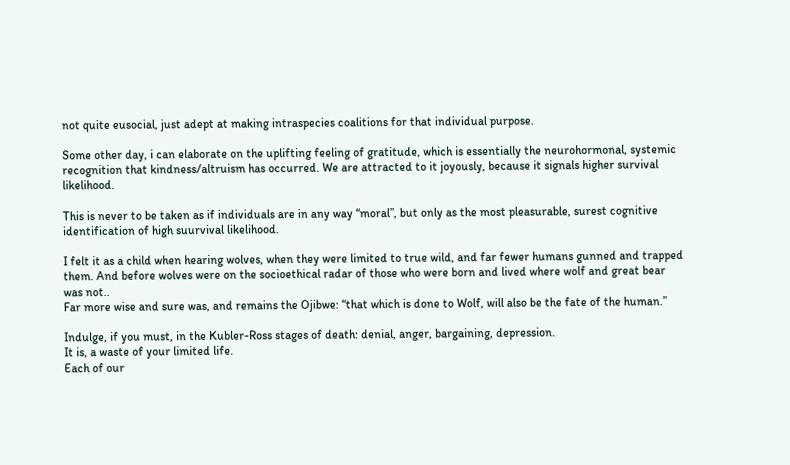not quite eusocial, just adept at making intraspecies coalitions for that individual purpose.

Some other day, i can elaborate on the uplifting feeling of gratitude, which is essentially the neurohormonal, systemic recognition that kindness/altruism has occurred. We are attracted to it joyously, because it signals higher survival likelihood.

This is never to be taken as if individuals are in any way “moral”, but only as the most pleasurable, surest cognitive identification of high suurvival likelihood.

I felt it as a child when hearing wolves, when they were limited to true wild, and far fewer humans gunned and trapped them. And before wolves were on the socioethical radar of those who were born and lived where wolf and great bear was not..
Far more wise and sure was, and remains the Ojibwe: “that which is done to Wolf, will also be the fate of the human.”

Indulge, if you must, in the Kubler-Ross stages of death: denial, anger, bargaining, depression.
It is, a waste of your limited life.
Each of our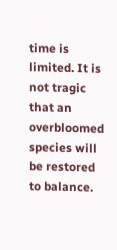time is limited. It is not tragic that an overbloomed species will be restored to balance.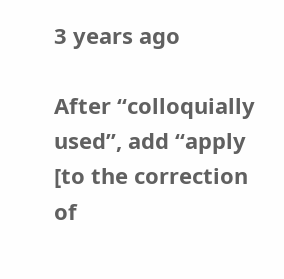3 years ago

After “colloquially used”, add “apply [to the correction of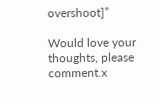overshoot]”

Would love your thoughts, please comment.x